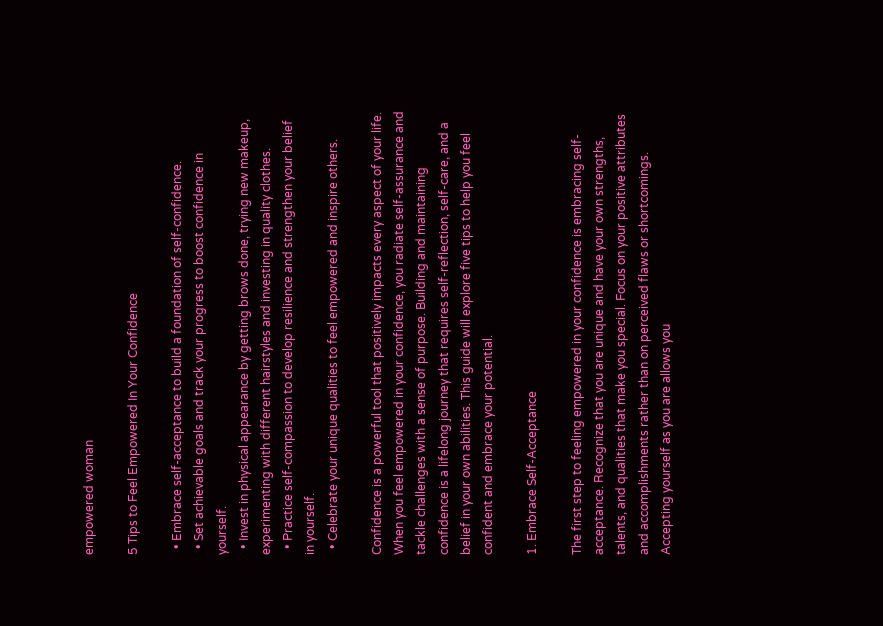empowered woman

5 Tips to Feel Empowered In Your Confidence

  • Embrace self-acceptance to build a foundation of self-confidence.
  • Set achievable goals and track your progress to boost confidence in yourself.
  • Invest in physical appearance by getting brows done, trying new makeup, experimenting with different hairstyles and investing in quality clothes.
  • Practice self-compassion to develop resilience and strengthen your belief in yourself.
  • Celebrate your unique qualities to feel empowered and inspire others.

Confidence is a powerful tool that positively impacts every aspect of your life. When you feel empowered in your confidence, you radiate self-assurance and tackle challenges with a sense of purpose. Building and maintaining confidence is a lifelong journey that requires self-reflection, self-care, and a belief in your own abilities. This guide will explore five tips to help you feel confident and embrace your potential.

1. Embrace Self-Acceptance

The first step to feeling empowered in your confidence is embracing self-acceptance. Recognize that you are unique and have your own strengths, talents, and qualities that make you special. Focus on your positive attributes and accomplishments rather than on perceived flaws or shortcomings. Accepting yourself as you are allows you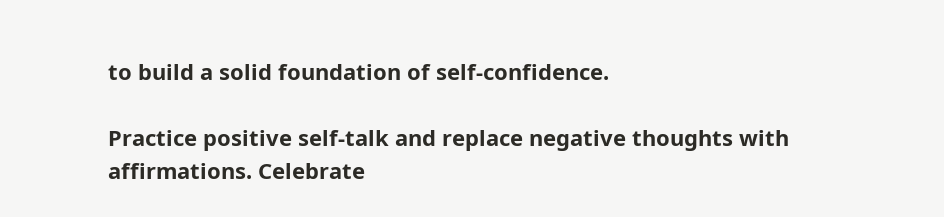to build a solid foundation of self-confidence.

Practice positive self-talk and replace negative thoughts with affirmations. Celebrate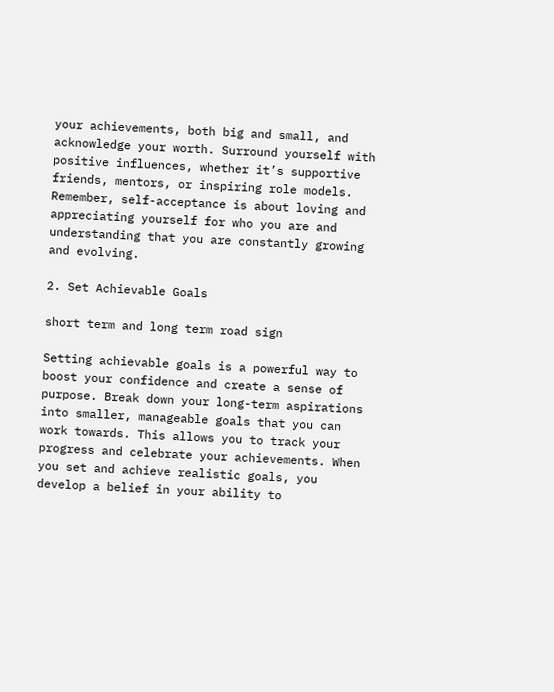your achievements, both big and small, and acknowledge your worth. Surround yourself with positive influences, whether it’s supportive friends, mentors, or inspiring role models. Remember, self-acceptance is about loving and appreciating yourself for who you are and understanding that you are constantly growing and evolving.

2. Set Achievable Goals

short term and long term road sign

Setting achievable goals is a powerful way to boost your confidence and create a sense of purpose. Break down your long-term aspirations into smaller, manageable goals that you can work towards. This allows you to track your progress and celebrate your achievements. When you set and achieve realistic goals, you develop a belief in your ability to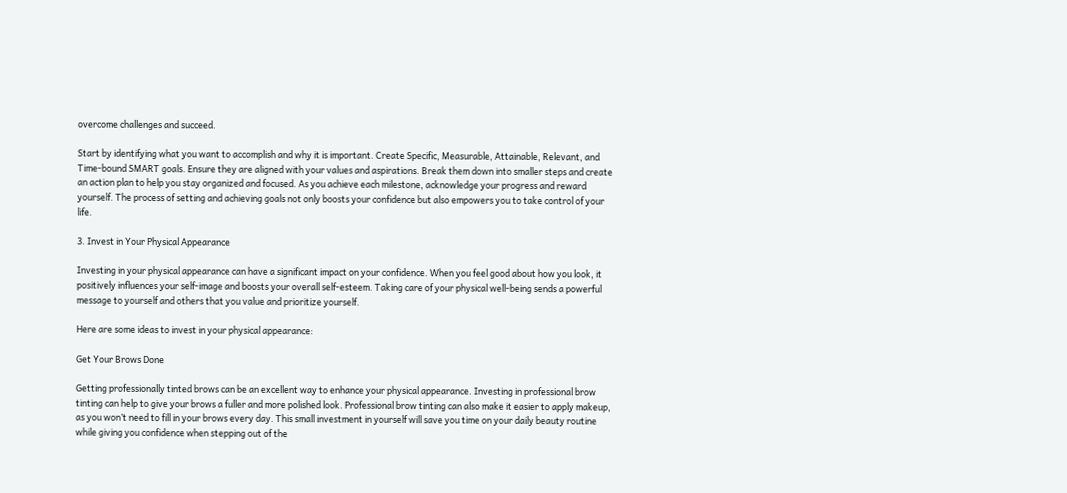overcome challenges and succeed.

Start by identifying what you want to accomplish and why it is important. Create Specific, Measurable, Attainable, Relevant, and Time-bound SMART goals. Ensure they are aligned with your values and aspirations. Break them down into smaller steps and create an action plan to help you stay organized and focused. As you achieve each milestone, acknowledge your progress and reward yourself. The process of setting and achieving goals not only boosts your confidence but also empowers you to take control of your life.

3. Invest in Your Physical Appearance

Investing in your physical appearance can have a significant impact on your confidence. When you feel good about how you look, it positively influences your self-image and boosts your overall self-esteem. Taking care of your physical well-being sends a powerful message to yourself and others that you value and prioritize yourself.

Here are some ideas to invest in your physical appearance:

Get Your Brows Done

Getting professionally tinted brows can be an excellent way to enhance your physical appearance. Investing in professional brow tinting can help to give your brows a fuller and more polished look. Professional brow tinting can also make it easier to apply makeup, as you won’t need to fill in your brows every day. This small investment in yourself will save you time on your daily beauty routine while giving you confidence when stepping out of the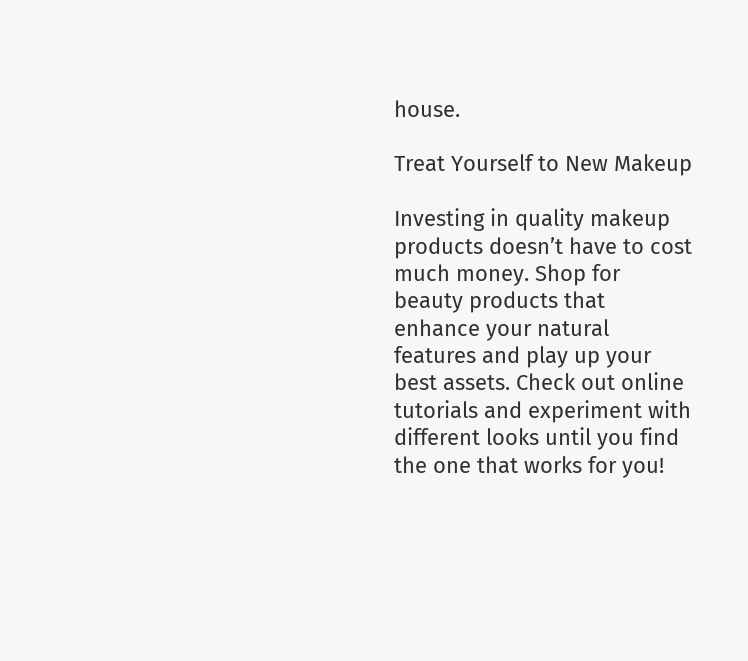house.

Treat Yourself to New Makeup

Investing in quality makeup products doesn’t have to cost much money. Shop for beauty products that enhance your natural features and play up your best assets. Check out online tutorials and experiment with different looks until you find the one that works for you!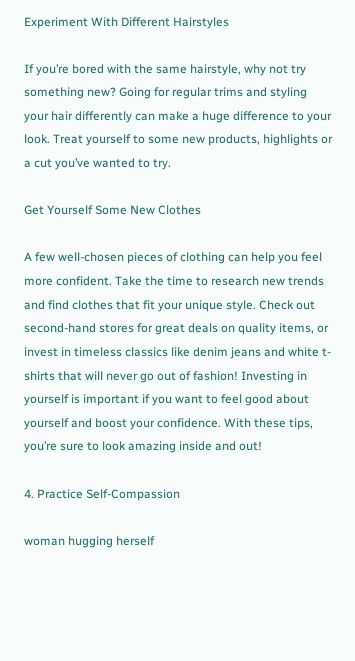Experiment With Different Hairstyles

If you’re bored with the same hairstyle, why not try something new? Going for regular trims and styling your hair differently can make a huge difference to your look. Treat yourself to some new products, highlights or a cut you’ve wanted to try.

Get Yourself Some New Clothes

A few well-chosen pieces of clothing can help you feel more confident. Take the time to research new trends and find clothes that fit your unique style. Check out second-hand stores for great deals on quality items, or invest in timeless classics like denim jeans and white t-shirts that will never go out of fashion! Investing in yourself is important if you want to feel good about yourself and boost your confidence. With these tips, you’re sure to look amazing inside and out!

4. Practice Self-Compassion

woman hugging herself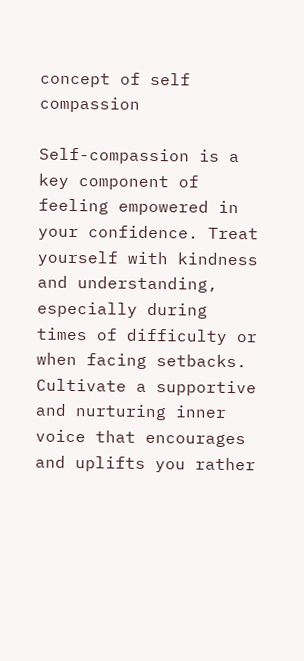concept of self compassion

Self-compassion is a key component of feeling empowered in your confidence. Treat yourself with kindness and understanding, especially during times of difficulty or when facing setbacks. Cultivate a supportive and nurturing inner voice that encourages and uplifts you rather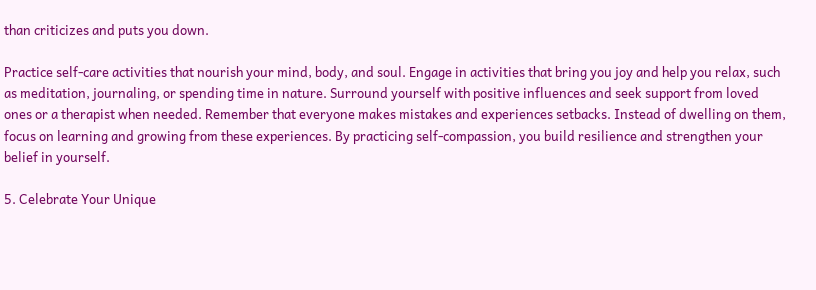than criticizes and puts you down.

Practice self-care activities that nourish your mind, body, and soul. Engage in activities that bring you joy and help you relax, such as meditation, journaling, or spending time in nature. Surround yourself with positive influences and seek support from loved ones or a therapist when needed. Remember that everyone makes mistakes and experiences setbacks. Instead of dwelling on them, focus on learning and growing from these experiences. By practicing self-compassion, you build resilience and strengthen your belief in yourself.

5. Celebrate Your Unique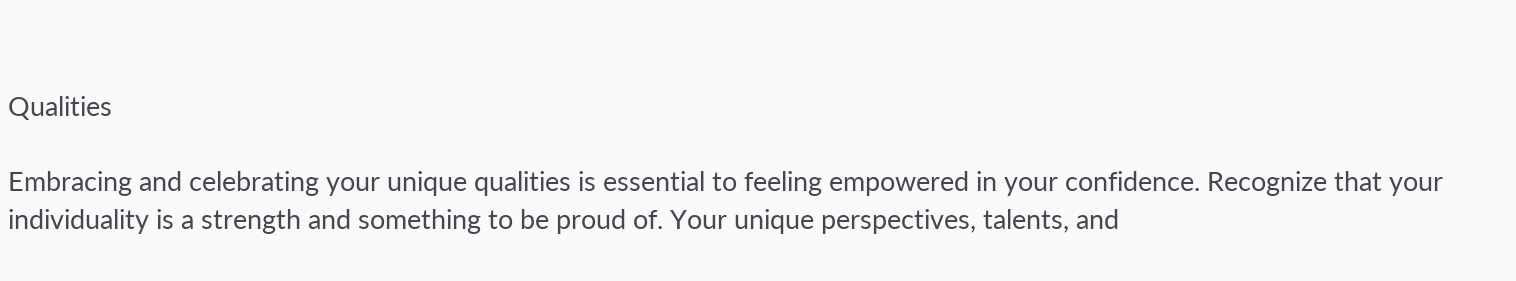Qualities

Embracing and celebrating your unique qualities is essential to feeling empowered in your confidence. Recognize that your individuality is a strength and something to be proud of. Your unique perspectives, talents, and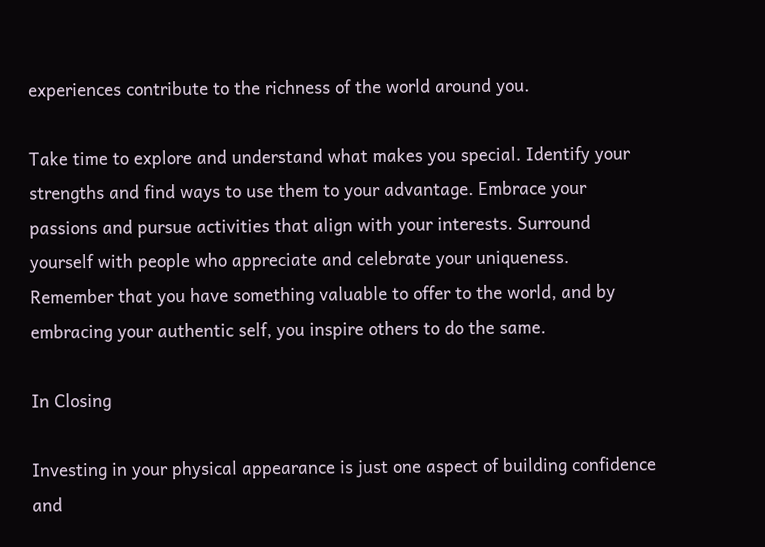experiences contribute to the richness of the world around you.

Take time to explore and understand what makes you special. Identify your strengths and find ways to use them to your advantage. Embrace your passions and pursue activities that align with your interests. Surround yourself with people who appreciate and celebrate your uniqueness. Remember that you have something valuable to offer to the world, and by embracing your authentic self, you inspire others to do the same.

In Closing

Investing in your physical appearance is just one aspect of building confidence and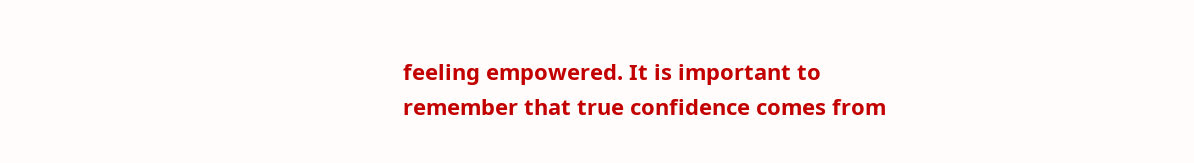feeling empowered. It is important to remember that true confidence comes from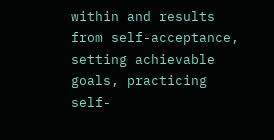within and results from self-acceptance, setting achievable goals, practicing self-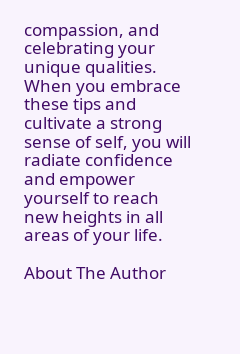compassion, and celebrating your unique qualities. When you embrace these tips and cultivate a strong sense of self, you will radiate confidence and empower yourself to reach new heights in all areas of your life.

About The Author